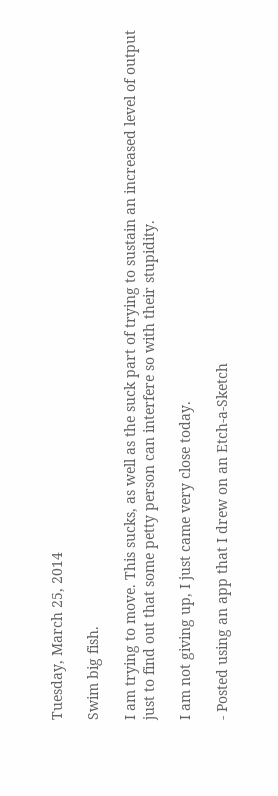Tuesday, March 25, 2014

Swim big fish.

I am trying to move. This sucks, as well as the suck part of trying to sustain an increased level of output just to find out that some petty person can interfere so with their stupidity.

I am not giving up, I just came very close today.

- Posted using an app that I drew on an Etch-a-Sketch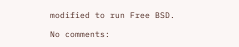modified to run Free BSD.

No comments: